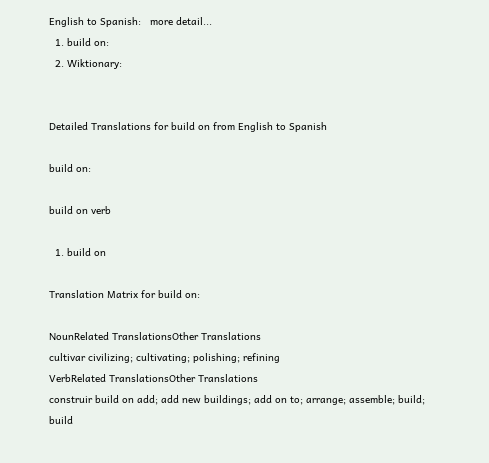English to Spanish:   more detail...
  1. build on:
  2. Wiktionary:


Detailed Translations for build on from English to Spanish

build on:

build on verb

  1. build on

Translation Matrix for build on:

NounRelated TranslationsOther Translations
cultivar civilizing; cultivating; polishing; refining
VerbRelated TranslationsOther Translations
construir build on add; add new buildings; add on to; arrange; assemble; build; build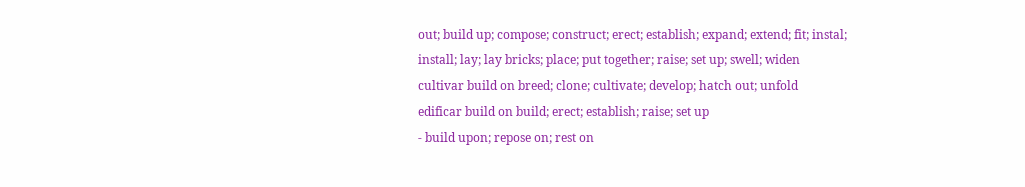out; build up; compose; construct; erect; establish; expand; extend; fit; instal; install; lay; lay bricks; place; put together; raise; set up; swell; widen
cultivar build on breed; clone; cultivate; develop; hatch out; unfold
edificar build on build; erect; establish; raise; set up
- build upon; repose on; rest on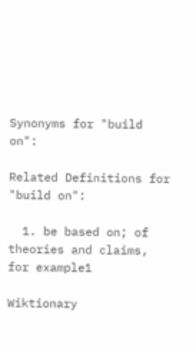Synonyms for "build on":

Related Definitions for "build on":

  1. be based on; of theories and claims, for example1

Wiktionary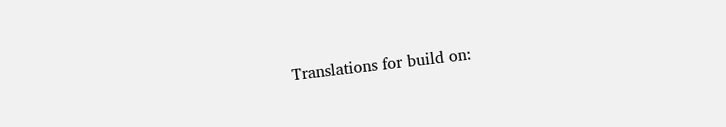Translations for build on: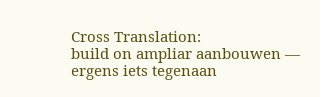Cross Translation:
build on ampliar aanbouwen — ergens iets tegenaan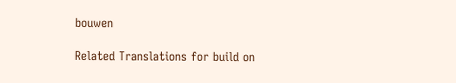bouwen

Related Translations for build on